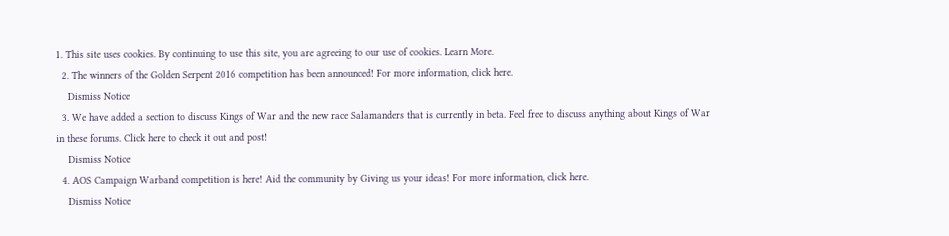1. This site uses cookies. By continuing to use this site, you are agreeing to our use of cookies. Learn More.
  2. The winners of the Golden Serpent 2016 competition has been announced! For more information, click here.
    Dismiss Notice
  3. We have added a section to discuss Kings of War and the new race Salamanders that is currently in beta. Feel free to discuss anything about Kings of War in these forums. Click here to check it out and post!
    Dismiss Notice
  4. AOS Campaign Warband competition is here! Aid the community by Giving us your ideas! For more information, click here.
    Dismiss Notice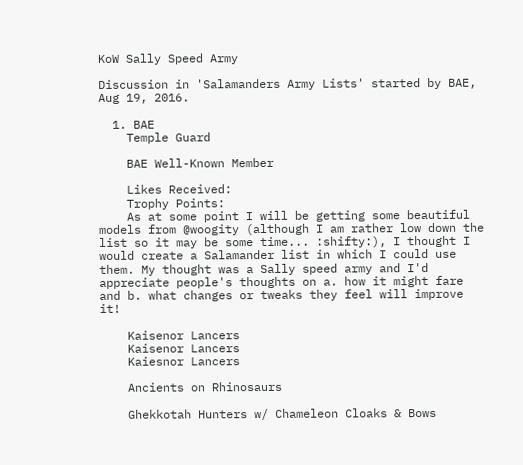KoW Sally Speed Army

Discussion in 'Salamanders Army Lists' started by BAE, Aug 19, 2016.

  1. BAE
    Temple Guard

    BAE Well-Known Member

    Likes Received:
    Trophy Points:
    As at some point I will be getting some beautiful models from @woogity (although I am rather low down the list so it may be some time... :shifty:), I thought I would create a Salamander list in which I could use them. My thought was a Sally speed army and I'd appreciate people's thoughts on a. how it might fare and b. what changes or tweaks they feel will improve it!

    Kaisenor Lancers
    Kaisenor Lancers
    Kaiesnor Lancers

    Ancients on Rhinosaurs

    Ghekkotah Hunters w/ Chameleon Cloaks & Bows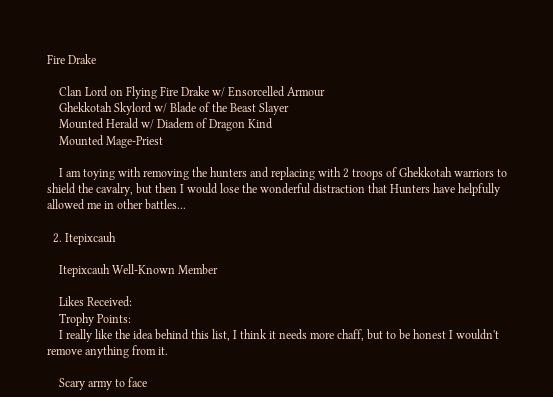Fire Drake

    Clan Lord on Flying Fire Drake w/ Ensorcelled Armour
    Ghekkotah Skylord w/ Blade of the Beast Slayer
    Mounted Herald w/ Diadem of Dragon Kind
    Mounted Mage-Priest

    I am toying with removing the hunters and replacing with 2 troops of Ghekkotah warriors to shield the cavalry, but then I would lose the wonderful distraction that Hunters have helpfully allowed me in other battles...

  2. Itepixcauh

    Itepixcauh Well-Known Member

    Likes Received:
    Trophy Points:
    I really like the idea behind this list, I think it needs more chaff, but to be honest I wouldn't remove anything from it.

    Scary army to face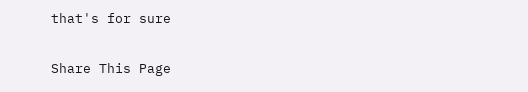that's for sure

Share This Page